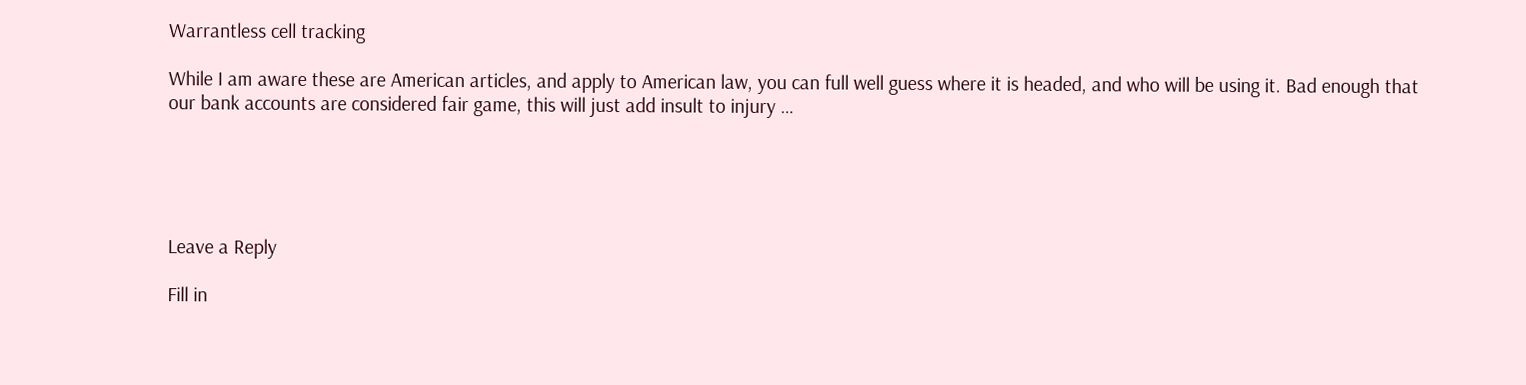Warrantless cell tracking

While I am aware these are American articles, and apply to American law, you can full well guess where it is headed, and who will be using it. Bad enough that our bank accounts are considered fair game, this will just add insult to injury …





Leave a Reply

Fill in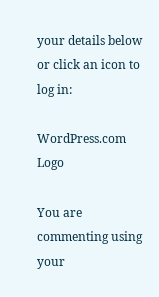your details below or click an icon to log in:

WordPress.com Logo

You are commenting using your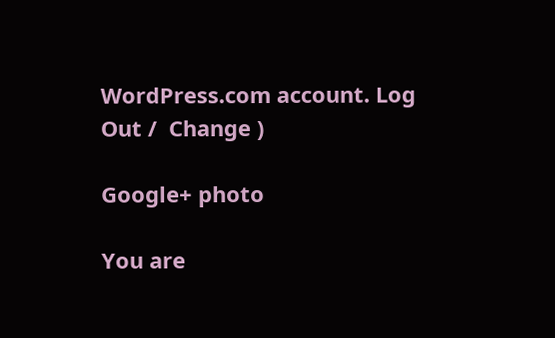WordPress.com account. Log Out /  Change )

Google+ photo

You are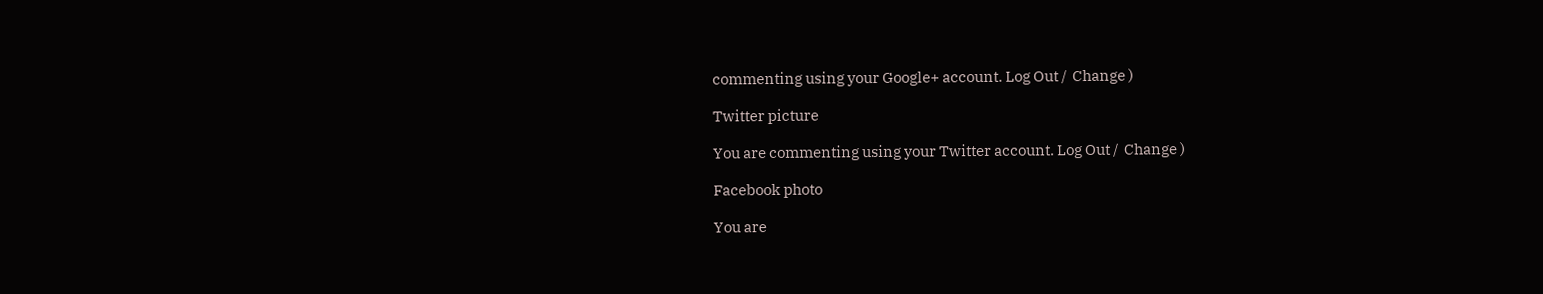commenting using your Google+ account. Log Out /  Change )

Twitter picture

You are commenting using your Twitter account. Log Out /  Change )

Facebook photo

You are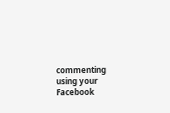commenting using your Facebook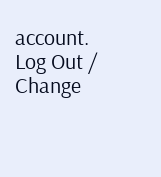account. Log Out /  Change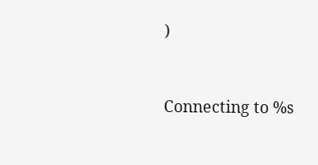)


Connecting to %s